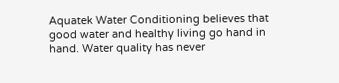Aquatek Water Conditioning believes that good water and healthy living go hand in hand. Water quality has never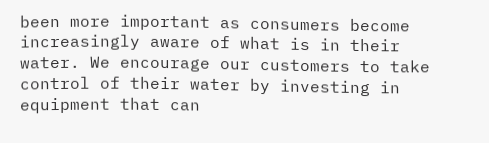been more important as consumers become increasingly aware of what is in their water. We encourage our customers to take control of their water by investing in equipment that can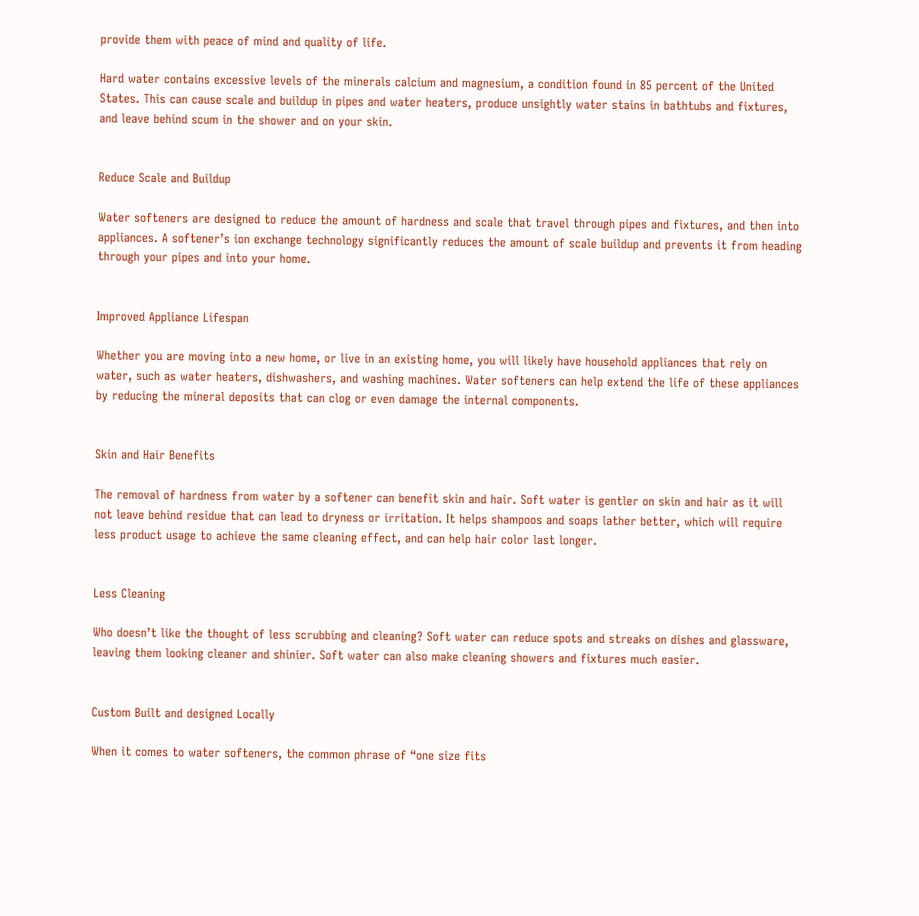provide them with peace of mind and quality of life.

Hard water contains excessive levels of the minerals calcium and magnesium, a condition found in 85 percent of the United States. This can cause scale and buildup in pipes and water heaters, produce unsightly water stains in bathtubs and fixtures, and leave behind scum in the shower and on your skin.


Reduce Scale and Buildup

Water softeners are designed to reduce the amount of hardness and scale that travel through pipes and fixtures, and then into appliances. A softener’s ion exchange technology significantly reduces the amount of scale buildup and prevents it from heading through your pipes and into your home.


Improved Appliance Lifespan

Whether you are moving into a new home, or live in an existing home, you will likely have household appliances that rely on water, such as water heaters, dishwashers, and washing machines. Water softeners can help extend the life of these appliances by reducing the mineral deposits that can clog or even damage the internal components.


Skin and Hair Benefits

The removal of hardness from water by a softener can benefit skin and hair. Soft water is gentler on skin and hair as it will not leave behind residue that can lead to dryness or irritation. It helps shampoos and soaps lather better, which will require less product usage to achieve the same cleaning effect, and can help hair color last longer.


Less Cleaning

Who doesn’t like the thought of less scrubbing and cleaning? Soft water can reduce spots and streaks on dishes and glassware, leaving them looking cleaner and shinier. Soft water can also make cleaning showers and fixtures much easier.


Custom Built and designed Locally

When it comes to water softeners, the common phrase of “one size fits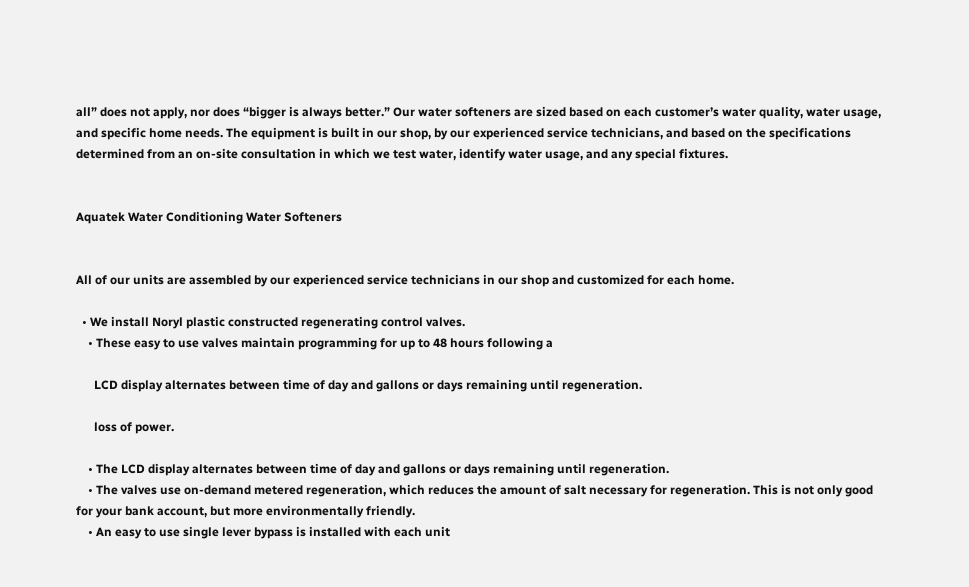all” does not apply, nor does “bigger is always better.” Our water softeners are sized based on each customer’s water quality, water usage, and specific home needs. The equipment is built in our shop, by our experienced service technicians, and based on the specifications determined from an on-site consultation in which we test water, identify water usage, and any special fixtures.


Aquatek Water Conditioning Water Softeners


All of our units are assembled by our experienced service technicians in our shop and customized for each home.

  • We install Noryl plastic constructed regenerating control valves.
    • These easy to use valves maintain programming for up to 48 hours following a

      LCD display alternates between time of day and gallons or days remaining until regeneration.

      loss of power.

    • The LCD display alternates between time of day and gallons or days remaining until regeneration.
    • The valves use on-demand metered regeneration, which reduces the amount of salt necessary for regeneration. This is not only good for your bank account, but more environmentally friendly.
    • An easy to use single lever bypass is installed with each unit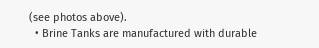(see photos above).
  • Brine Tanks are manufactured with durable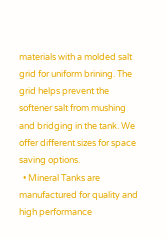materials with a molded salt grid for uniform brining. The grid helps prevent the softener salt from mushing and bridging in the tank. We offer different sizes for space saving options.
  • Mineral Tanks are manufactured for quality and high performance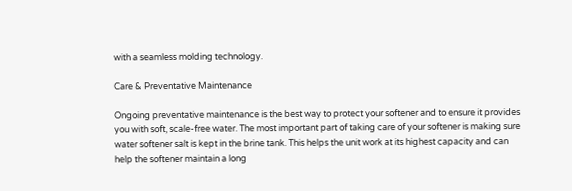with a seamless molding technology.

Care & Preventative Maintenance

Ongoing preventative maintenance is the best way to protect your softener and to ensure it provides you with soft, scale-free water. The most important part of taking care of your softener is making sure water softener salt is kept in the brine tank. This helps the unit work at its highest capacity and can help the softener maintain a long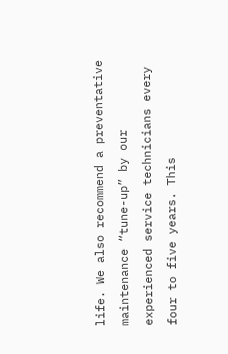life. We also recommend a preventative maintenance “tune-up” by our experienced service technicians every four to five years. This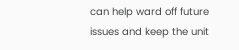can help ward off future issues and keep the unit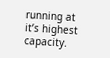running at it’s highest capacity.